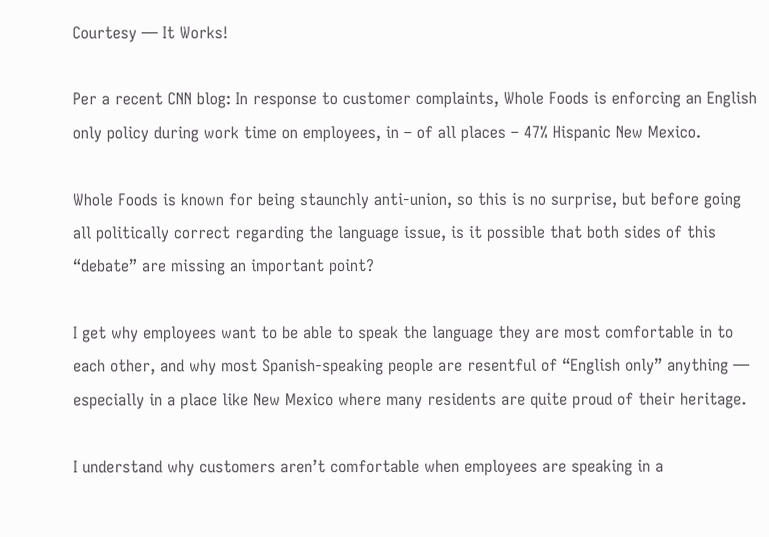Courtesy — It Works!

Per a recent CNN blog: In response to customer complaints, Whole Foods is enforcing an English only policy during work time on employees, in – of all places – 47% Hispanic New Mexico.

Whole Foods is known for being staunchly anti-union, so this is no surprise, but before going all politically correct regarding the language issue, is it possible that both sides of this “debate” are missing an important point?

I get why employees want to be able to speak the language they are most comfortable in to each other, and why most Spanish-speaking people are resentful of “English only” anything — especially in a place like New Mexico where many residents are quite proud of their heritage.

I understand why customers aren’t comfortable when employees are speaking in a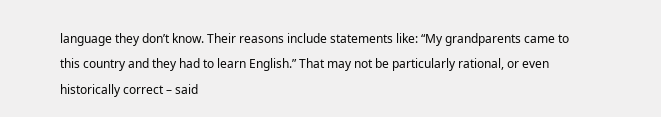language they don’t know. Their reasons include statements like: “My grandparents came to this country and they had to learn English.” That may not be particularly rational, or even historically correct – said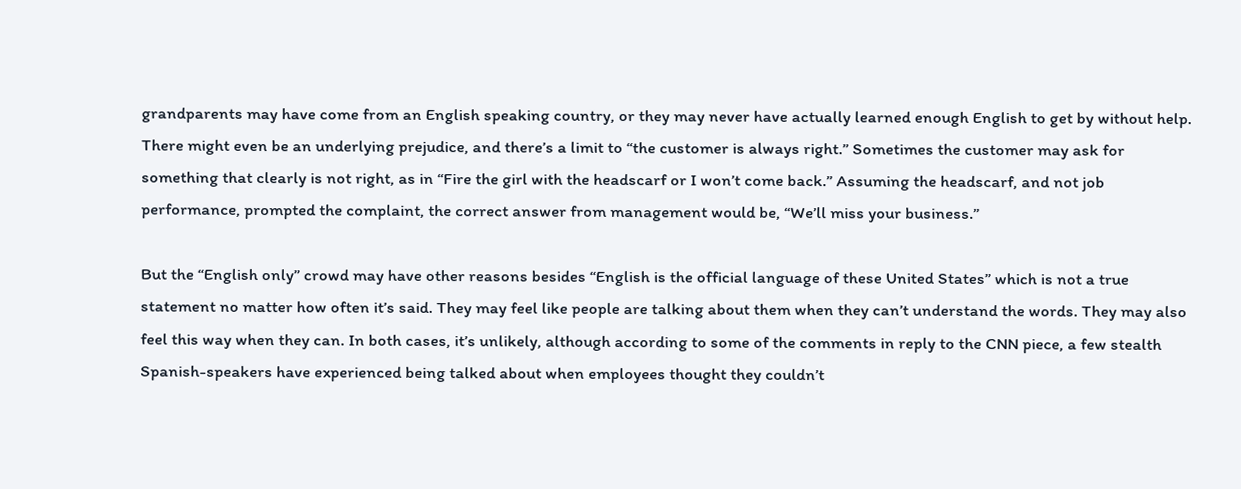grandparents may have come from an English speaking country, or they may never have actually learned enough English to get by without help. There might even be an underlying prejudice, and there’s a limit to “the customer is always right.” Sometimes the customer may ask for something that clearly is not right, as in “Fire the girl with the headscarf or I won’t come back.” Assuming the headscarf, and not job performance, prompted the complaint, the correct answer from management would be, “We’ll miss your business.”

But the “English only” crowd may have other reasons besides “English is the official language of these United States” which is not a true statement no matter how often it’s said. They may feel like people are talking about them when they can’t understand the words. They may also feel this way when they can. In both cases, it’s unlikely, although according to some of the comments in reply to the CNN piece, a few stealth Spanish-speakers have experienced being talked about when employees thought they couldn’t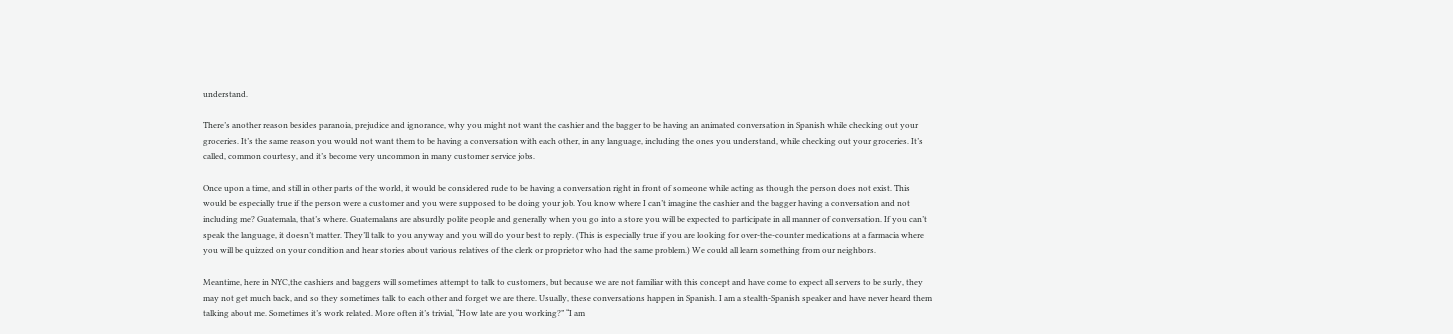understand.

There’s another reason besides paranoia, prejudice and ignorance, why you might not want the cashier and the bagger to be having an animated conversation in Spanish while checking out your groceries. It’s the same reason you would not want them to be having a conversation with each other, in any language, including the ones you understand, while checking out your groceries. It’s called, common courtesy, and it’s become very uncommon in many customer service jobs.

Once upon a time, and still in other parts of the world, it would be considered rude to be having a conversation right in front of someone while acting as though the person does not exist. This would be especially true if the person were a customer and you were supposed to be doing your job. You know where I can’t imagine the cashier and the bagger having a conversation and not including me? Guatemala, that’s where. Guatemalans are absurdly polite people and generally when you go into a store you will be expected to participate in all manner of conversation. If you can’t speak the language, it doesn’t matter. They’ll talk to you anyway and you will do your best to reply. (This is especially true if you are looking for over-the-counter medications at a farmacia where you will be quizzed on your condition and hear stories about various relatives of the clerk or proprietor who had the same problem.) We could all learn something from our neighbors.

Meantime, here in NYC,the cashiers and baggers will sometimes attempt to talk to customers, but because we are not familiar with this concept and have come to expect all servers to be surly, they may not get much back, and so they sometimes talk to each other and forget we are there. Usually, these conversations happen in Spanish. I am a stealth-Spanish speaker and have never heard them talking about me. Sometimes it’s work related. More often it’s trivial, “How late are you working?” “I am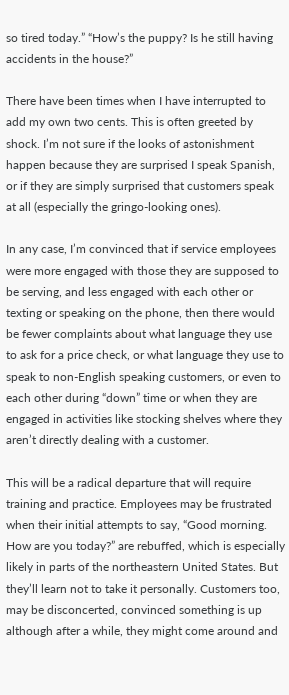so tired today.” “How’s the puppy? Is he still having accidents in the house?”

There have been times when I have interrupted to add my own two cents. This is often greeted by shock. I’m not sure if the looks of astonishment happen because they are surprised I speak Spanish, or if they are simply surprised that customers speak at all (especially the gringo-looking ones).

In any case, I’m convinced that if service employees were more engaged with those they are supposed to be serving, and less engaged with each other or texting or speaking on the phone, then there would be fewer complaints about what language they use to ask for a price check, or what language they use to speak to non-English speaking customers, or even to each other during “down” time or when they are engaged in activities like stocking shelves where they aren’t directly dealing with a customer.

This will be a radical departure that will require training and practice. Employees may be frustrated when their initial attempts to say, “Good morning. How are you today?” are rebuffed, which is especially likely in parts of the northeastern United States. But they’ll learn not to take it personally. Customers too, may be disconcerted, convinced something is up although after a while, they might come around and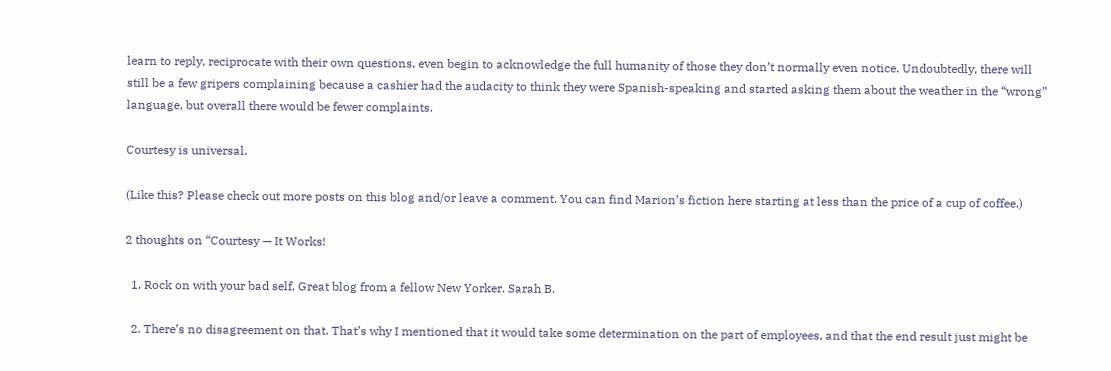learn to reply, reciprocate with their own questions, even begin to acknowledge the full humanity of those they don’t normally even notice. Undoubtedly, there will still be a few gripers complaining because a cashier had the audacity to think they were Spanish-speaking and started asking them about the weather in the “wrong” language, but overall there would be fewer complaints.

Courtesy is universal.

(Like this? Please check out more posts on this blog and/or leave a comment. You can find Marion’s fiction here starting at less than the price of a cup of coffee.)

2 thoughts on “Courtesy — It Works!

  1. Rock on with your bad self. Great blog from a fellow New Yorker. Sarah B.

  2. There’s no disagreement on that. That’s why I mentioned that it would take some determination on the part of employees, and that the end result just might be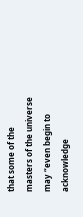that some of the masters of the universe may “even begin to acknowledge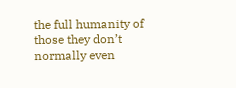the full humanity of those they don’t normally even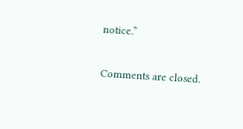notice.”

Comments are closed.